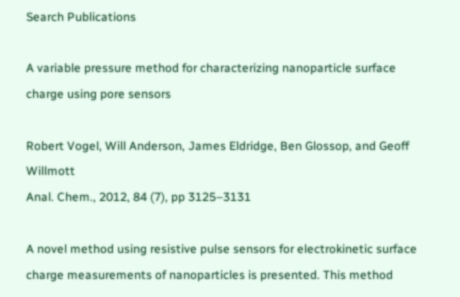Search Publications

A variable pressure method for characterizing nanoparticle surface charge using pore sensors

Robert Vogel, Will Anderson, James Eldridge, Ben Glossop, and Geoff Willmott
Anal. Chem., 2012, 84 (7), pp 3125–3131

A novel method using resistive pulse sensors for electrokinetic surface charge measurements of nanoparticles is presented. This method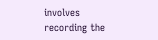involves recording the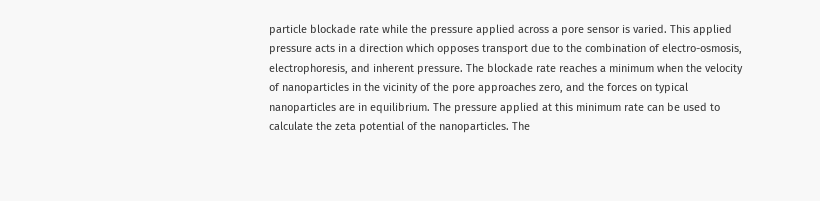particle blockade rate while the pressure applied across a pore sensor is varied. This applied pressure acts in a direction which opposes transport due to the combination of electro-osmosis, electrophoresis, and inherent pressure. The blockade rate reaches a minimum when the velocity of nanoparticles in the vicinity of the pore approaches zero, and the forces on typical nanoparticles are in equilibrium. The pressure applied at this minimum rate can be used to calculate the zeta potential of the nanoparticles. The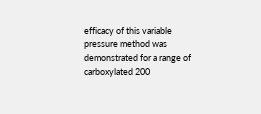efficacy of this variable pressure method was demonstrated for a range of carboxylated 200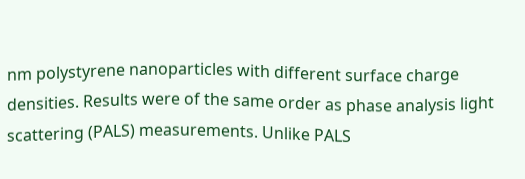nm polystyrene nanoparticles with different surface charge densities. Results were of the same order as phase analysis light scattering (PALS) measurements. Unlike PALS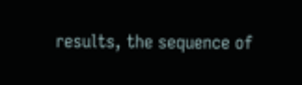results, the sequence of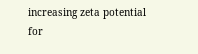increasing zeta potential for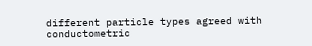different particle types agreed with conductometric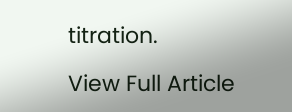titration.

View Full Article